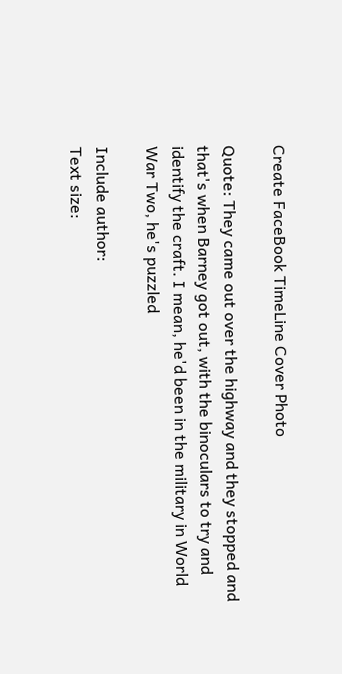Create FaceBook TimeLine Cover Photo

Quote: They came out over the highway and they stopped and that's when Barney got out, with the binoculars to try and identify the craft. I mean, he'd been in the military in World War Two, he's puzzled

Include author:
Text size: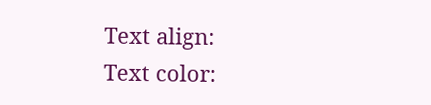Text align:
Text color: